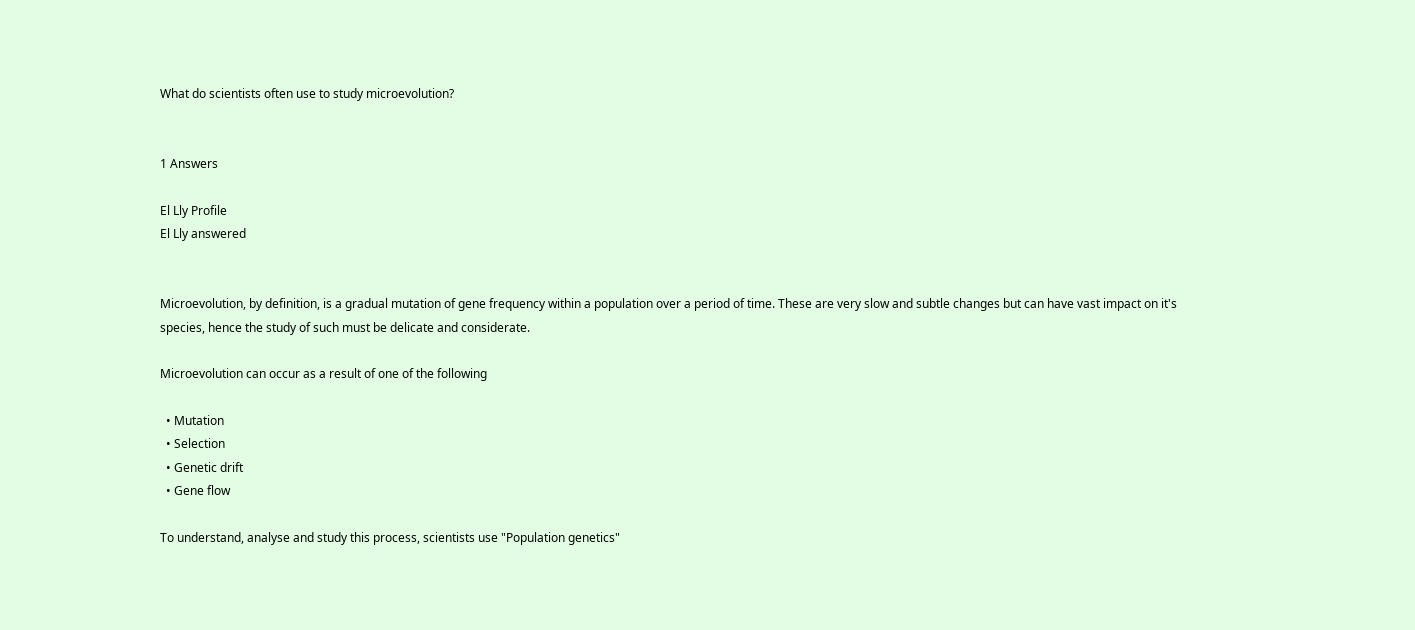What do scientists often use to study microevolution?


1 Answers

El Lly Profile
El Lly answered


Microevolution, by definition, is a gradual mutation of gene frequency within a population over a period of time. These are very slow and subtle changes but can have vast impact on it's species, hence the study of such must be delicate and considerate.

Microevolution can occur as a result of one of the following

  • Mutation
  • Selection
  • Genetic drift
  • Gene flow

To understand, analyse and study this process, scientists use "Population genetics"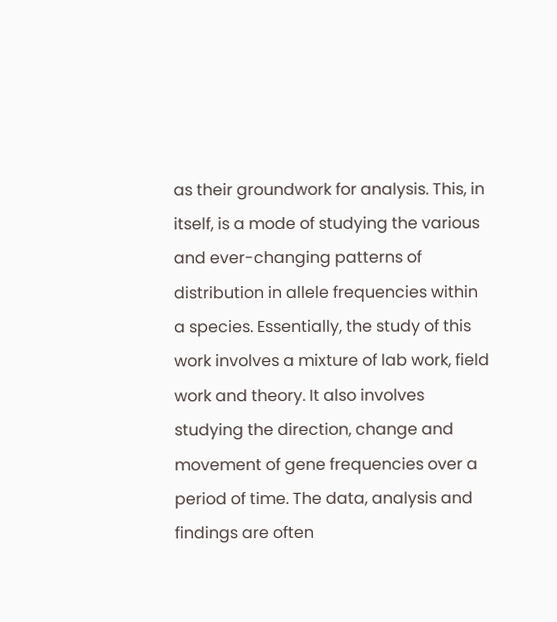as their groundwork for analysis. This, in itself, is a mode of studying the various and ever-changing patterns of distribution in allele frequencies within a species. Essentially, the study of this work involves a mixture of lab work, field work and theory. It also involves studying the direction, change and movement of gene frequencies over a period of time. The data, analysis and findings are often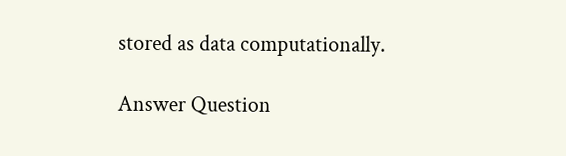stored as data computationally.

Answer Question